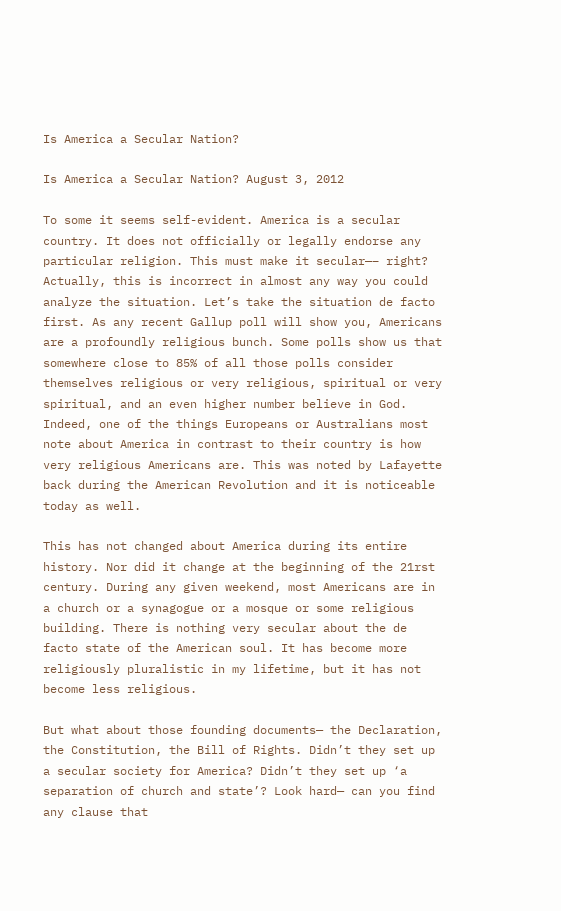Is America a Secular Nation?

Is America a Secular Nation? August 3, 2012

To some it seems self-evident. America is a secular country. It does not officially or legally endorse any particular religion. This must make it secular—– right? Actually, this is incorrect in almost any way you could analyze the situation. Let’s take the situation de facto first. As any recent Gallup poll will show you, Americans are a profoundly religious bunch. Some polls show us that somewhere close to 85% of all those polls consider themselves religious or very religious, spiritual or very spiritual, and an even higher number believe in God. Indeed, one of the things Europeans or Australians most note about America in contrast to their country is how very religious Americans are. This was noted by Lafayette back during the American Revolution and it is noticeable today as well.

This has not changed about America during its entire history. Nor did it change at the beginning of the 21rst century. During any given weekend, most Americans are in a church or a synagogue or a mosque or some religious building. There is nothing very secular about the de facto state of the American soul. It has become more religiously pluralistic in my lifetime, but it has not become less religious.

But what about those founding documents— the Declaration, the Constitution, the Bill of Rights. Didn’t they set up a secular society for America? Didn’t they set up ‘a separation of church and state’? Look hard— can you find any clause that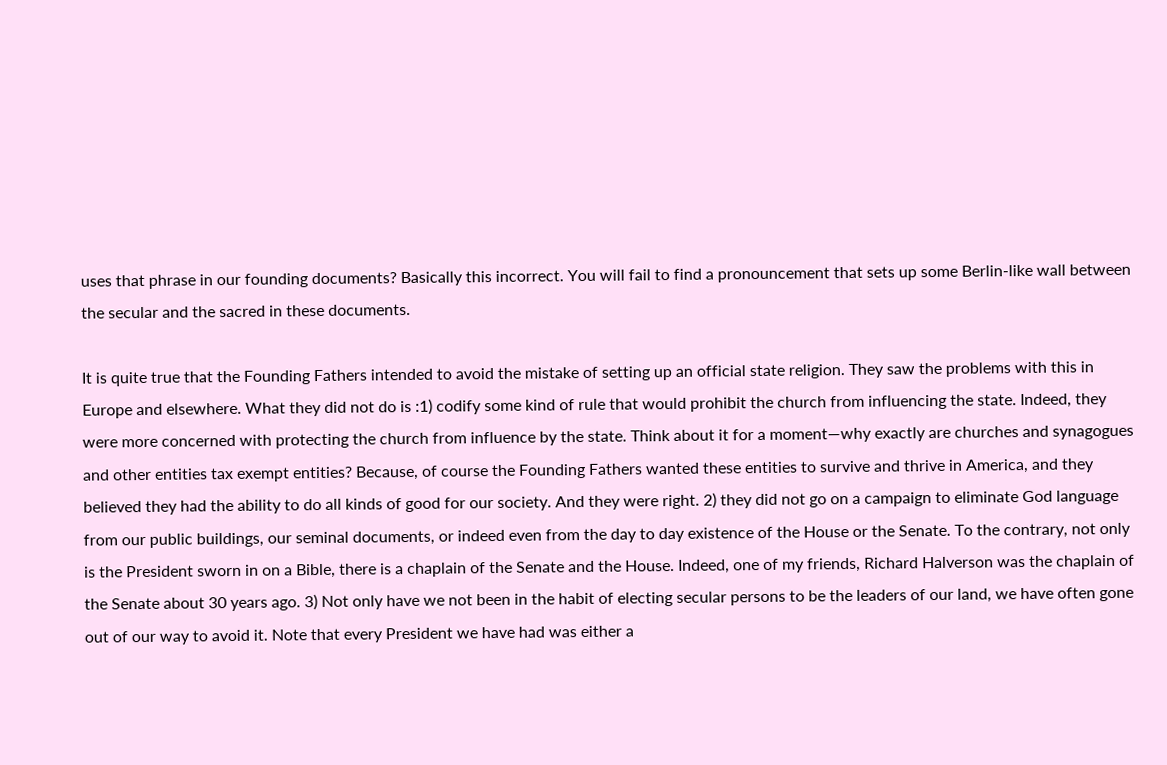uses that phrase in our founding documents? Basically this incorrect. You will fail to find a pronouncement that sets up some Berlin-like wall between the secular and the sacred in these documents.

It is quite true that the Founding Fathers intended to avoid the mistake of setting up an official state religion. They saw the problems with this in Europe and elsewhere. What they did not do is :1) codify some kind of rule that would prohibit the church from influencing the state. Indeed, they were more concerned with protecting the church from influence by the state. Think about it for a moment—why exactly are churches and synagogues and other entities tax exempt entities? Because, of course the Founding Fathers wanted these entities to survive and thrive in America, and they believed they had the ability to do all kinds of good for our society. And they were right. 2) they did not go on a campaign to eliminate God language from our public buildings, our seminal documents, or indeed even from the day to day existence of the House or the Senate. To the contrary, not only is the President sworn in on a Bible, there is a chaplain of the Senate and the House. Indeed, one of my friends, Richard Halverson was the chaplain of the Senate about 30 years ago. 3) Not only have we not been in the habit of electing secular persons to be the leaders of our land, we have often gone out of our way to avoid it. Note that every President we have had was either a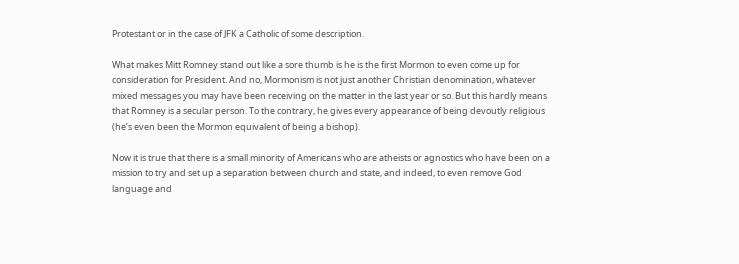Protestant or in the case of JFK a Catholic of some description.

What makes Mitt Romney stand out like a sore thumb is he is the first Mormon to even come up for consideration for President. And no, Mormonism is not just another Christian denomination, whatever mixed messages you may have been receiving on the matter in the last year or so. But this hardly means that Romney is a secular person. To the contrary, he gives every appearance of being devoutly religious (he’s even been the Mormon equivalent of being a bishop).

Now it is true that there is a small minority of Americans who are atheists or agnostics who have been on a mission to try and set up a separation between church and state, and indeed, to even remove God language and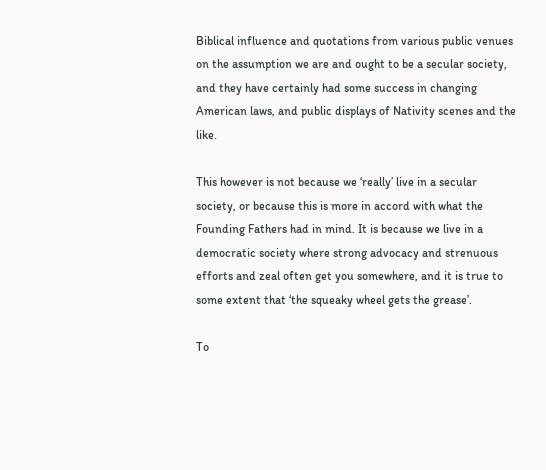Biblical influence and quotations from various public venues on the assumption we are and ought to be a secular society, and they have certainly had some success in changing American laws, and public displays of Nativity scenes and the like.

This however is not because we ‘really’ live in a secular society, or because this is more in accord with what the Founding Fathers had in mind. It is because we live in a democratic society where strong advocacy and strenuous efforts and zeal often get you somewhere, and it is true to some extent that ‘the squeaky wheel gets the grease’.

To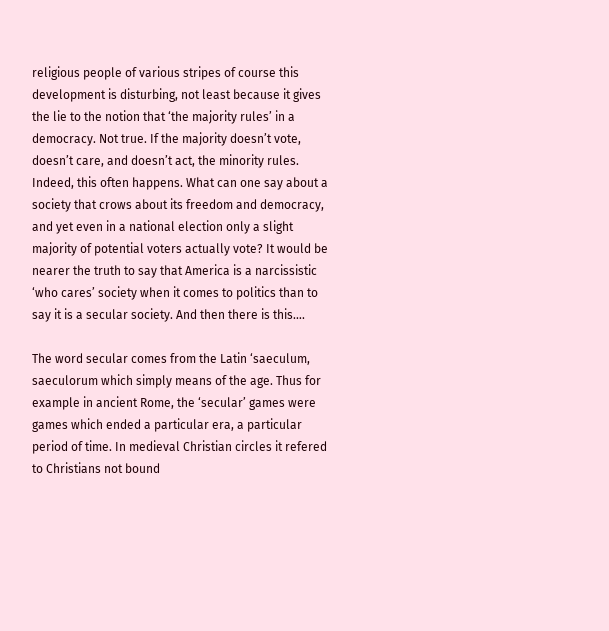religious people of various stripes of course this development is disturbing, not least because it gives the lie to the notion that ‘the majority rules’ in a democracy. Not true. If the majority doesn’t vote, doesn’t care, and doesn’t act, the minority rules. Indeed, this often happens. What can one say about a society that crows about its freedom and democracy, and yet even in a national election only a slight majority of potential voters actually vote? It would be nearer the truth to say that America is a narcissistic ‘who cares’ society when it comes to politics than to say it is a secular society. And then there is this….

The word secular comes from the Latin ‘saeculum, saeculorum which simply means of the age. Thus for example in ancient Rome, the ‘secular’ games were games which ended a particular era, a particular period of time. In medieval Christian circles it refered to Christians not bound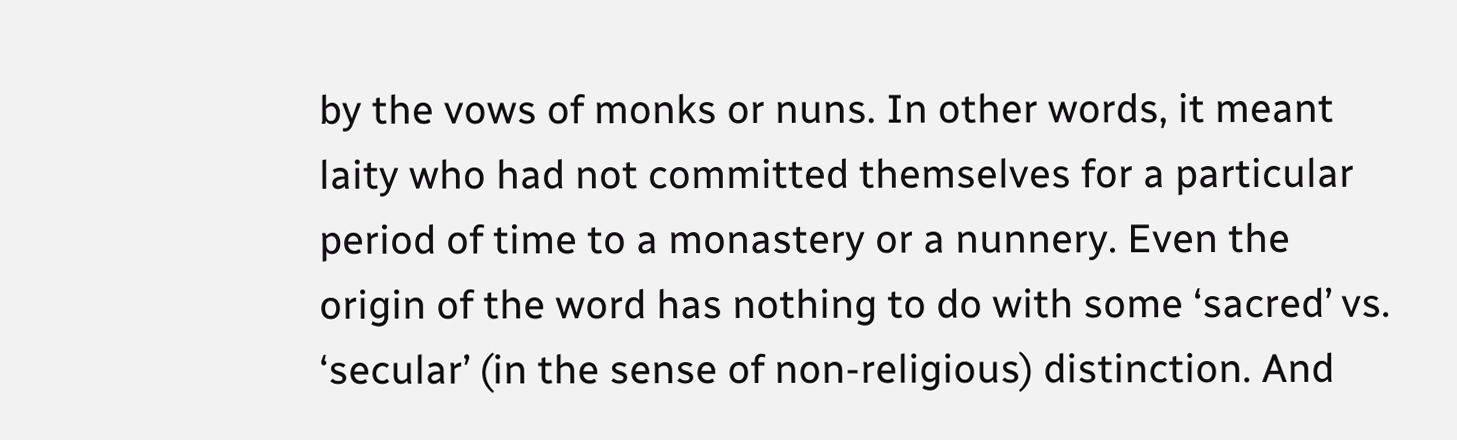by the vows of monks or nuns. In other words, it meant laity who had not committed themselves for a particular period of time to a monastery or a nunnery. Even the origin of the word has nothing to do with some ‘sacred’ vs. ‘secular’ (in the sense of non-religious) distinction. And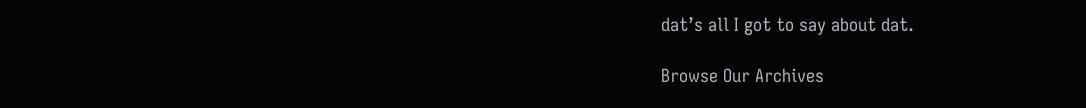dat’s all I got to say about dat.

Browse Our Archives